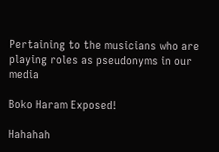Pertaining to the musicians who are playing roles as pseudonyms in our media

Boko Haram Exposed!

Hahahah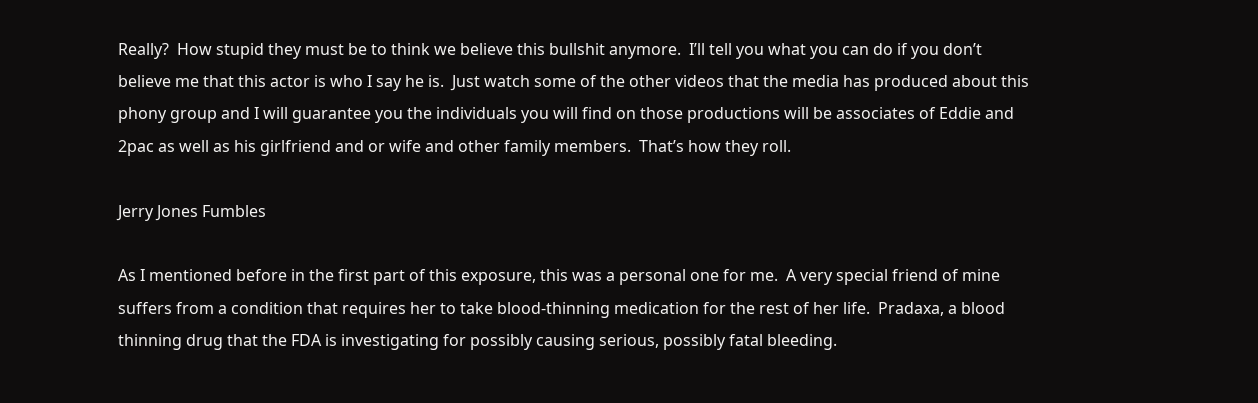Really?  How stupid they must be to think we believe this bullshit anymore.  I’ll tell you what you can do if you don’t believe me that this actor is who I say he is.  Just watch some of the other videos that the media has produced about this phony group and I will guarantee you the individuals you will find on those productions will be associates of Eddie and 2pac as well as his girlfriend and or wife and other family members.  That’s how they roll.

Jerry Jones Fumbles

As I mentioned before in the first part of this exposure, this was a personal one for me.  A very special friend of mine suffers from a condition that requires her to take blood-thinning medication for the rest of her life.  Pradaxa, a blood thinning drug that the FDA is investigating for possibly causing serious, possibly fatal bleeding.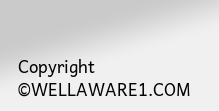Copyright ©WELLAWARE1.COM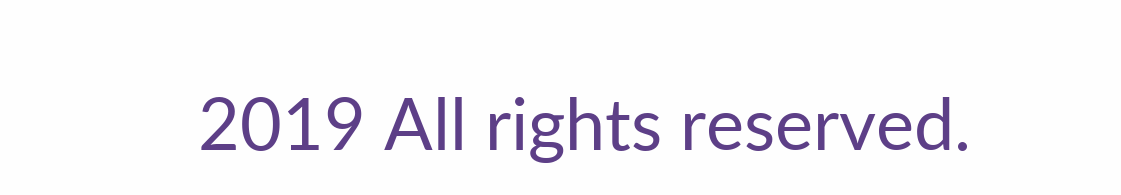2019 All rights reserved.